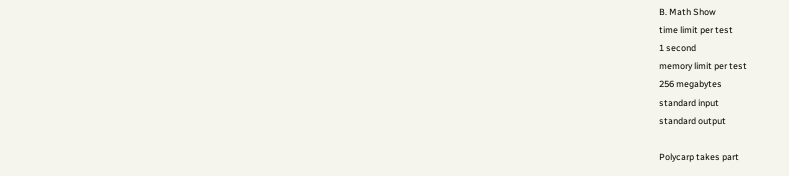B. Math Show
time limit per test
1 second
memory limit per test
256 megabytes
standard input
standard output

Polycarp takes part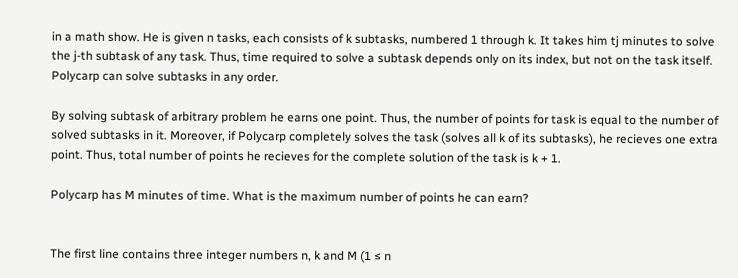in a math show. He is given n tasks, each consists of k subtasks, numbered 1 through k. It takes him tj minutes to solve the j-th subtask of any task. Thus, time required to solve a subtask depends only on its index, but not on the task itself. Polycarp can solve subtasks in any order.

By solving subtask of arbitrary problem he earns one point. Thus, the number of points for task is equal to the number of solved subtasks in it. Moreover, if Polycarp completely solves the task (solves all k of its subtasks), he recieves one extra point. Thus, total number of points he recieves for the complete solution of the task is k + 1.

Polycarp has M minutes of time. What is the maximum number of points he can earn?


The first line contains three integer numbers n, k and M (1 ≤ n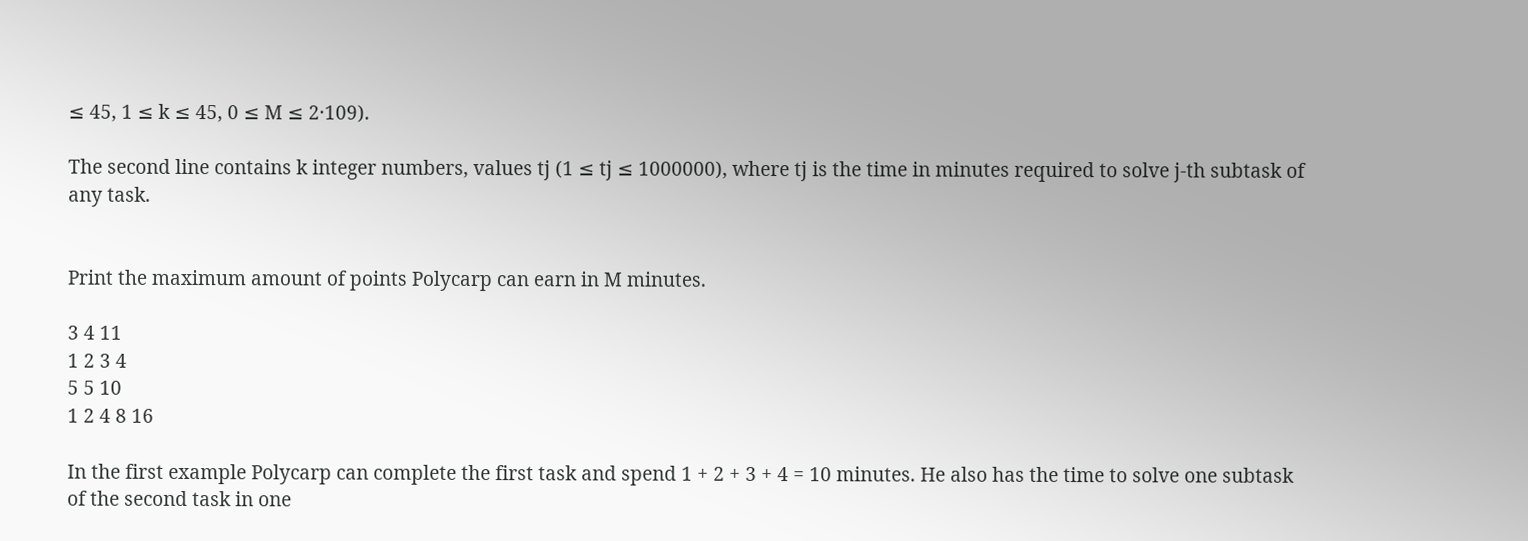≤ 45, 1 ≤ k ≤ 45, 0 ≤ M ≤ 2·109).

The second line contains k integer numbers, values tj (1 ≤ tj ≤ 1000000), where tj is the time in minutes required to solve j-th subtask of any task.


Print the maximum amount of points Polycarp can earn in M minutes.

3 4 11
1 2 3 4
5 5 10
1 2 4 8 16

In the first example Polycarp can complete the first task and spend 1 + 2 + 3 + 4 = 10 minutes. He also has the time to solve one subtask of the second task in one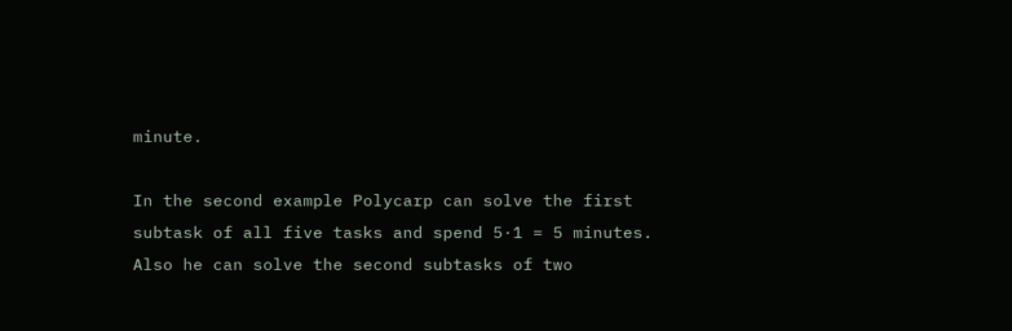minute.

In the second example Polycarp can solve the first subtask of all five tasks and spend 5·1 = 5 minutes. Also he can solve the second subtasks of two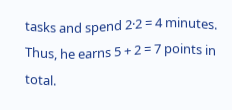tasks and spend 2·2 = 4 minutes. Thus, he earns 5 + 2 = 7 points in total.